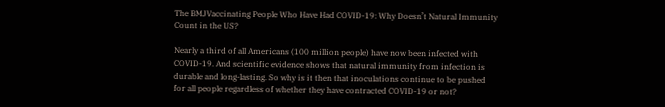The BMJVaccinating People Who Have Had COVID-19: Why Doesn’t Natural Immunity Count in the US?

Nearly a third of all Americans (100 million people) have now been infected with COVID-19. And scientific evidence shows that natural immunity from infection is durable and long-lasting. So why is it then that inoculations continue to be pushed for all people regardless of whether they have contracted COVID-19 or not?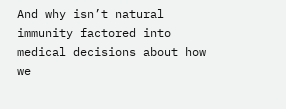And why isn’t natural immunity factored into medical decisions about how we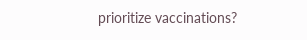prioritize vaccinations?